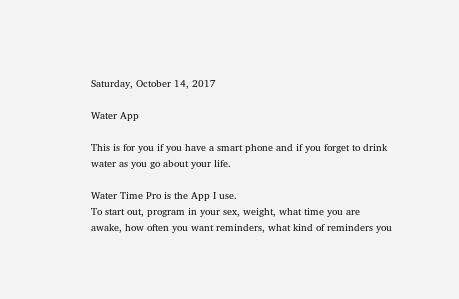Saturday, October 14, 2017

Water App

This is for you if you have a smart phone and if you forget to drink water as you go about your life.

Water Time Pro is the App I use.
To start out, program in your sex, weight, what time you are awake, how often you want reminders, what kind of reminders you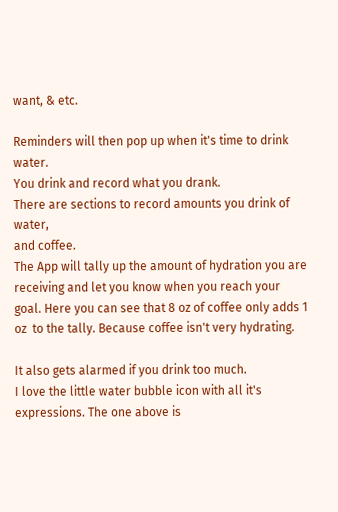want, & etc.

Reminders will then pop up when it's time to drink water.
You drink and record what you drank.
There are sections to record amounts you drink of water,
and coffee.
The App will tally up the amount of hydration you are receiving and let you know when you reach your goal. Here you can see that 8 oz of coffee only adds 1 oz  to the tally. Because coffee isn't very hydrating.

It also gets alarmed if you drink too much.
I love the little water bubble icon with all it's expressions. The one above is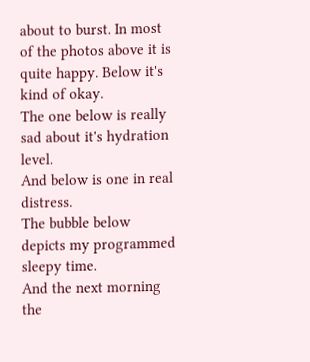about to burst. In most of the photos above it is quite happy. Below it's kind of okay.
The one below is really sad about it's hydration level.
And below is one in real distress.
The bubble below depicts my programmed sleepy time.
And the next morning the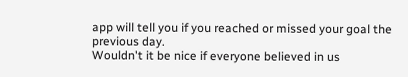app will tell you if you reached or missed your goal the previous day.
Wouldn't it be nice if everyone believed in us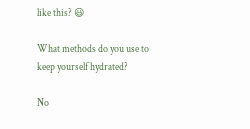like this? 😃

What methods do you use to keep yourself hydrated?

No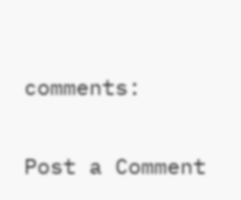comments:

Post a Comment